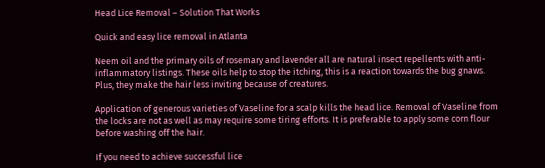Head Lice Removal – Solution That Works

Quick and easy lice removal in Atlanta

Neem oil and the primary oils of rosemary and lavender all are natural insect repellents with anti-inflammatory listings. These oils help to stop the itching, this is a reaction towards the bug gnaws. Plus, they make the hair less inviting because of creatures.

Application of generous varieties of Vaseline for a scalp kills the head lice. Removal of Vaseline from the locks are not as well as may require some tiring efforts. It is preferable to apply some corn flour before washing off the hair.

If you need to achieve successful lice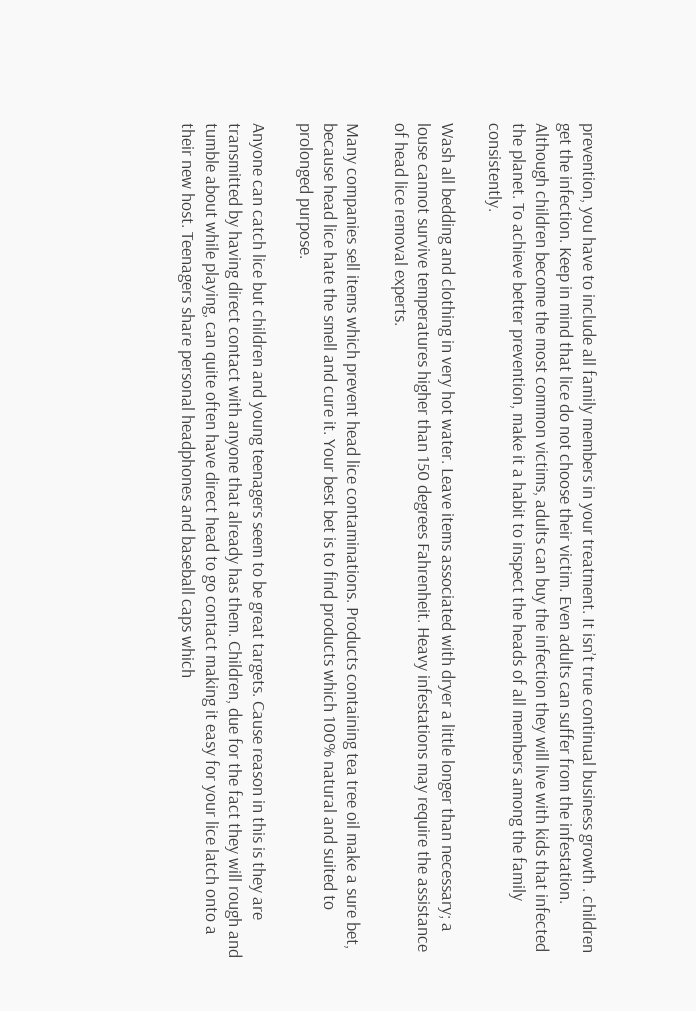prevention, you have to include all family members in your treatment. It isn’t true continual business growth . children get the infection. Keep in mind that lice do not choose their victim. Even adults can suffer from the infestation. Although children become the most common victims, adults can buy the infection they will live with kids that infected the planet. To achieve better prevention, make it a habit to inspect the heads of all members among the family consistently.

Wash all bedding and clothing in very hot water. Leave items associated with dryer a little longer than necessary; a louse cannot survive temperatures higher than 150 degrees Fahrenheit. Heavy infestations may require the assistance of head lice removal experts.

Many companies sell items which prevent head lice contaminations. Products containing tea tree oil make a sure bet, because head lice hate the smell and cure it. Your best bet is to find products which 100% natural and suited to prolonged purpose.

Anyone can catch lice but children and young teenagers seem to be great targets. Cause reason in this is they are transmitted by having direct contact with anyone that already has them. Children, due for the fact they will rough and tumble about while playing, can quite often have direct head to go contact making it easy for your lice latch onto a their new host. Teenagers share personal headphones and baseball caps which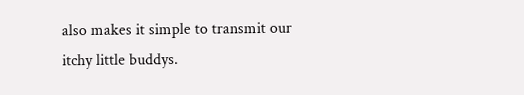also makes it simple to transmit our itchy little buddys.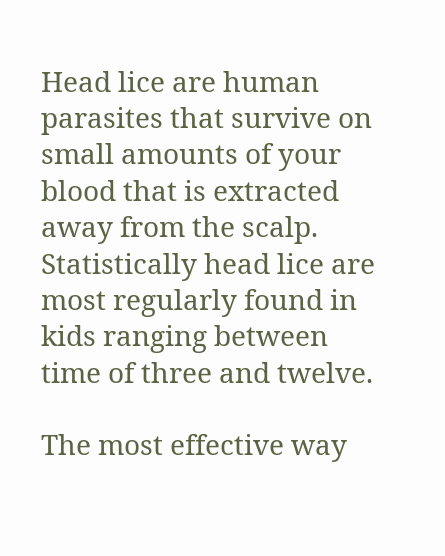Head lice are human parasites that survive on small amounts of your blood that is extracted away from the scalp. Statistically head lice are most regularly found in kids ranging between time of three and twelve.

The most effective way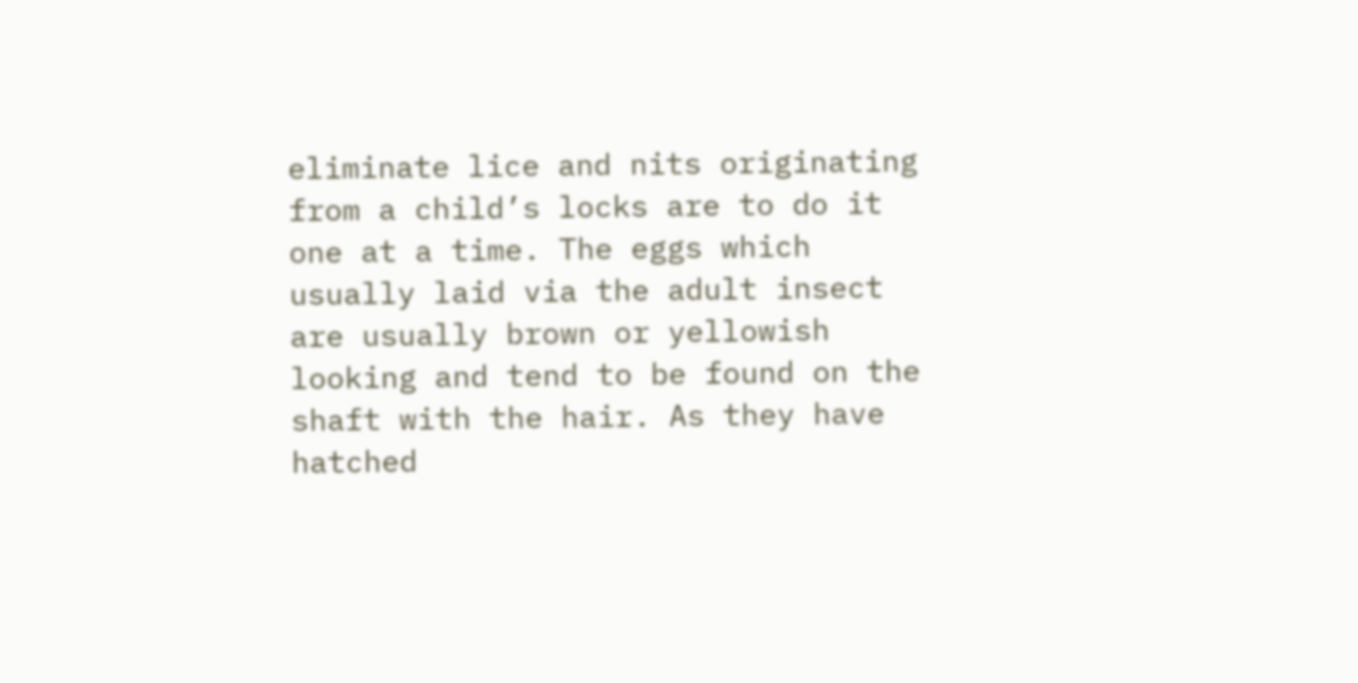eliminate lice and nits originating from a child’s locks are to do it one at a time. The eggs which usually laid via the adult insect are usually brown or yellowish looking and tend to be found on the shaft with the hair. As they have hatched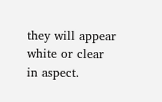they will appear white or clear in aspect.